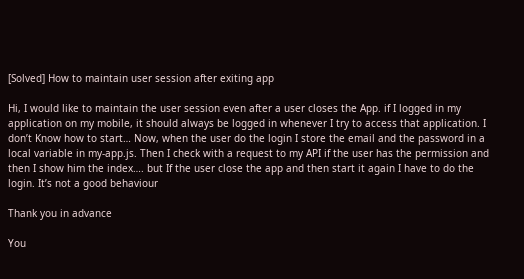[Solved] How to maintain user session after exiting app

Hi, I would like to maintain the user session even after a user closes the App. if I logged in my application on my mobile, it should always be logged in whenever I try to access that application. I don’t Know how to start… Now, when the user do the login I store the email and the password in a local variable in my-app.js. Then I check with a request to my API if the user has the permission and then I show him the index…. but If the user close the app and then start it again I have to do the login. It’s not a good behaviour

Thank you in advance

You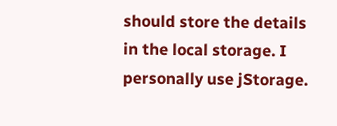should store the details in the local storage. I personally use jStorage.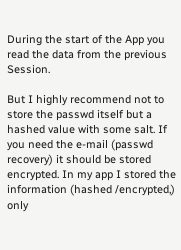During the start of the App you read the data from the previous Session.

But I highly recommend not to store the passwd itself but a hashed value with some salt. If you need the e-mail (passwd recovery) it should be stored encrypted. In my app I stored the information (hashed /encrypted,) only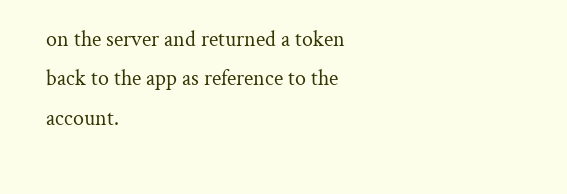on the server and returned a token back to the app as reference to the account.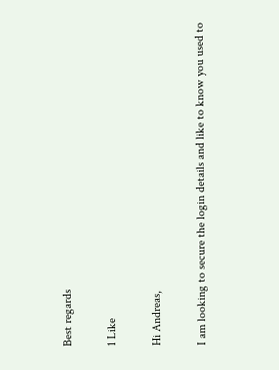Best regards

1 Like

Hi Andreas,

I am looking to secure the login details and like to know you used to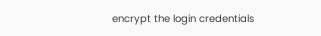encrypt the login credentials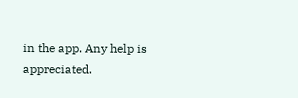in the app. Any help is appreciated.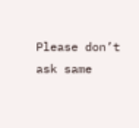Please don’t ask same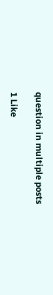question in multiple posts

1 Like